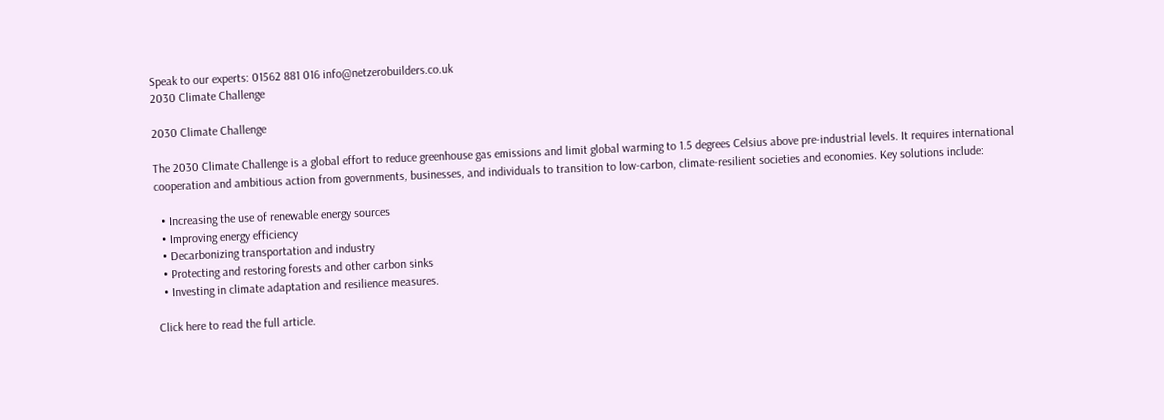Speak to our experts: 01562 881 016 info@netzerobuilders.co.uk
2030 Climate Challenge

2030 Climate Challenge

The 2030 Climate Challenge is a global effort to reduce greenhouse gas emissions and limit global warming to 1.5 degrees Celsius above pre-industrial levels. It requires international cooperation and ambitious action from governments, businesses, and individuals to transition to low-carbon, climate-resilient societies and economies. Key solutions include:

  • Increasing the use of renewable energy sources
  • Improving energy efficiency
  • Decarbonizing transportation and industry
  • Protecting and restoring forests and other carbon sinks
  • Investing in climate adaptation and resilience measures.

Click here to read the full article.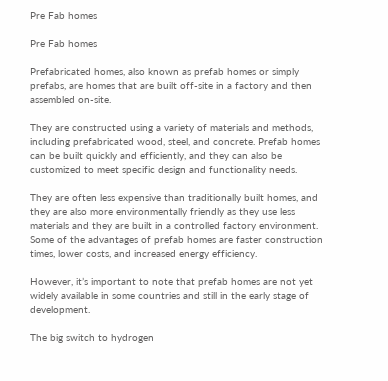Pre Fab homes

Pre Fab homes

Prefabricated homes, also known as prefab homes or simply prefabs, are homes that are built off-site in a factory and then assembled on-site.

They are constructed using a variety of materials and methods, including prefabricated wood, steel, and concrete. Prefab homes can be built quickly and efficiently, and they can also be customized to meet specific design and functionality needs.

They are often less expensive than traditionally built homes, and they are also more environmentally friendly as they use less materials and they are built in a controlled factory environment. Some of the advantages of prefab homes are faster construction times, lower costs, and increased energy efficiency.

However, it’s important to note that prefab homes are not yet widely available in some countries and still in the early stage of development.

The big switch to hydrogen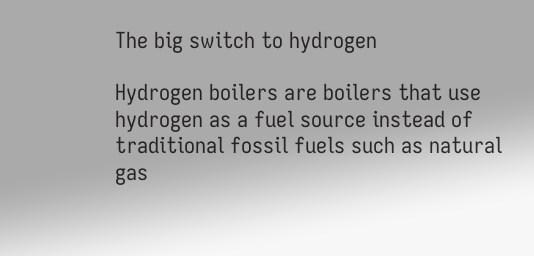The big switch to hydrogen

Hydrogen boilers are boilers that use hydrogen as a fuel source instead of traditional fossil fuels such as natural gas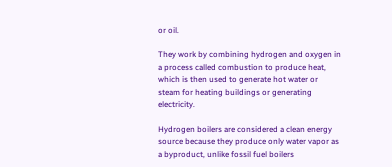or oil.

They work by combining hydrogen and oxygen in a process called combustion to produce heat, which is then used to generate hot water or steam for heating buildings or generating electricity.

Hydrogen boilers are considered a clean energy source because they produce only water vapor as a byproduct, unlike fossil fuel boilers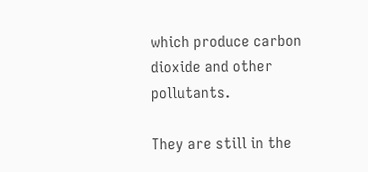which produce carbon dioxide and other pollutants.

They are still in the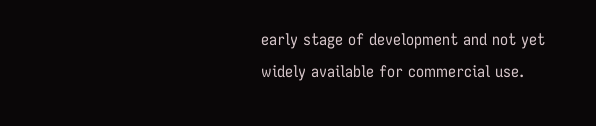early stage of development and not yet widely available for commercial use.